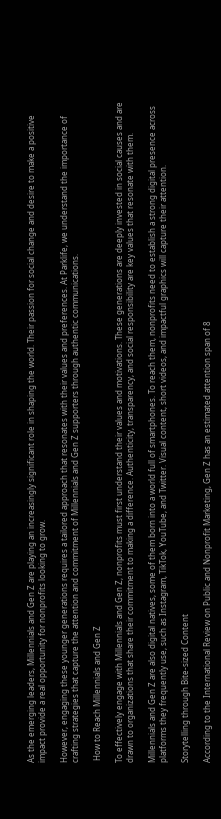As the emerging leaders, Millennials and Gen Z are playing an increasingly significant role in shaping the world. Their passion for social change and desire to make a positive impact provide a real opportunity for nonprofits looking to grow.

However, engaging these younger generations requires a tailored approach that resonates with their values and preferences. At Parklife, we understand the importance of crafting strategies that capture the attention and commitment of Millennials and Gen Z supporters through authentic communications.

 How to Reach Millennials and Gen Z

To effectively engage with Millennials and Gen Z, nonprofits must first understand their values and motivations. These generations are deeply invested in social causes and are drawn to organizations that share their commitment to making a difference. Authenticity, transparency, and social responsibility are key values that resonate with them.

Millennials and Gen Z are also digital natives, some of them born into a world full of smartphones. To reach them, nonprofits need to establish a strong digital presence across platforms they frequently use, such as Instagram, TikTok, YouTube, and Twitter. Visual content, short videos, and impactful graphics will capture their attention.

Storytelling through Bite-sized Content

According to the International Review on Public and Nonprofit Marketing, Gen Z has an estimated attention span of 8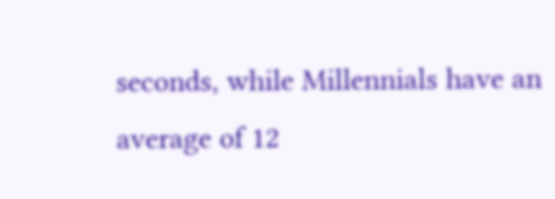seconds, while Millennials have an average of 12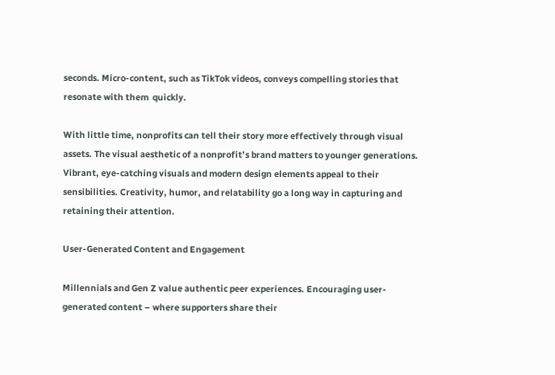seconds. Micro-content, such as TikTok videos, conveys compelling stories that resonate with them  quickly.

With little time, nonprofits can tell their story more effectively through visual assets. The visual aesthetic of a nonprofit’s brand matters to younger generations. Vibrant, eye-catching visuals and modern design elements appeal to their sensibilities. Creativity, humor, and relatability go a long way in capturing and retaining their attention.

User-Generated Content and Engagement

Millennials and Gen Z value authentic peer experiences. Encouraging user-generated content – where supporters share their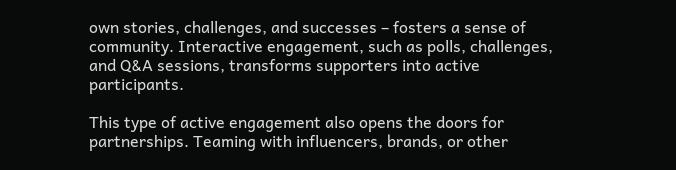own stories, challenges, and successes – fosters a sense of community. Interactive engagement, such as polls, challenges, and Q&A sessions, transforms supporters into active participants.

This type of active engagement also opens the doors for partnerships. Teaming with influencers, brands, or other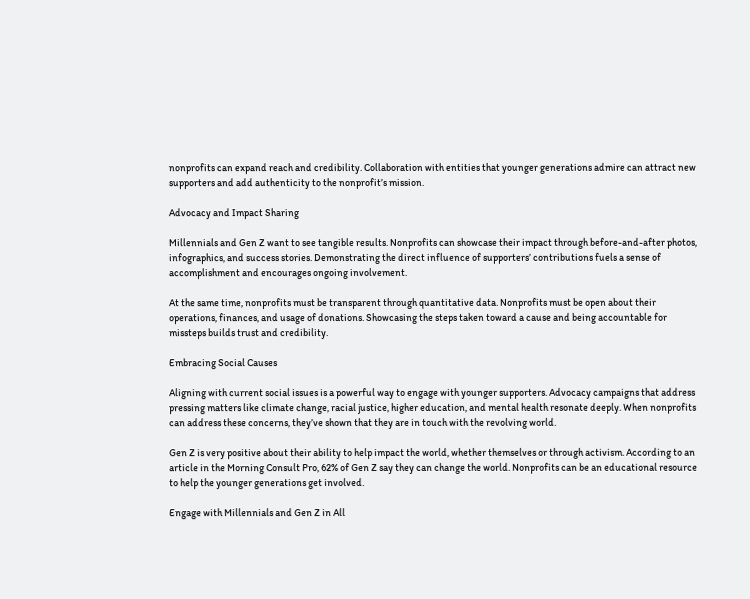nonprofits can expand reach and credibility. Collaboration with entities that younger generations admire can attract new supporters and add authenticity to the nonprofit’s mission.

Advocacy and Impact Sharing

Millennials and Gen Z want to see tangible results. Nonprofits can showcase their impact through before-and-after photos, infographics, and success stories. Demonstrating the direct influence of supporters’ contributions fuels a sense of accomplishment and encourages ongoing involvement.

At the same time, nonprofits must be transparent through quantitative data. Nonprofits must be open about their operations, finances, and usage of donations. Showcasing the steps taken toward a cause and being accountable for missteps builds trust and credibility.

Embracing Social Causes

Aligning with current social issues is a powerful way to engage with younger supporters. Advocacy campaigns that address pressing matters like climate change, racial justice, higher education, and mental health resonate deeply. When nonprofits can address these concerns, they’ve shown that they are in touch with the revolving world.

Gen Z is very positive about their ability to help impact the world, whether themselves or through activism. According to an article in the Morning Consult Pro, 62% of Gen Z say they can change the world. Nonprofits can be an educational resource to help the younger generations get involved.

Engage with Millennials and Gen Z in All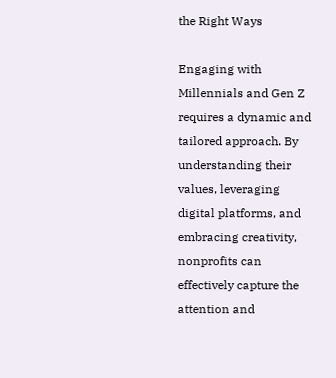the Right Ways

Engaging with Millennials and Gen Z requires a dynamic and tailored approach. By understanding their values, leveraging digital platforms, and embracing creativity, nonprofits can effectively capture the attention and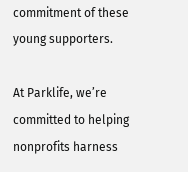commitment of these young supporters.

At Parklife, we’re committed to helping nonprofits harness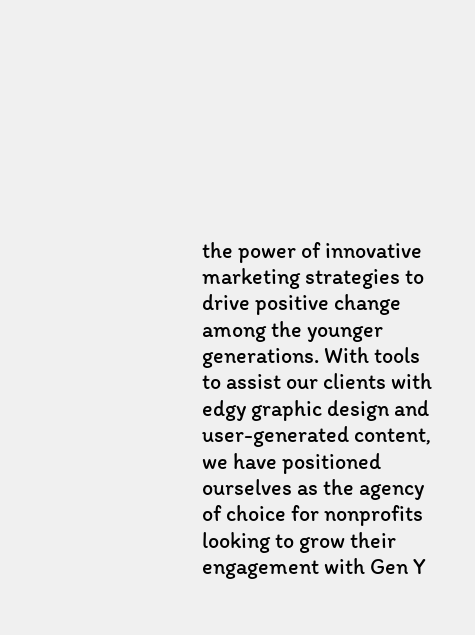the power of innovative marketing strategies to drive positive change among the younger generations. With tools to assist our clients with edgy graphic design and user-generated content, we have positioned ourselves as the agency of choice for nonprofits looking to grow their engagement with Gen Y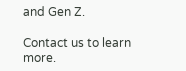and Gen Z.

Contact us to learn more.